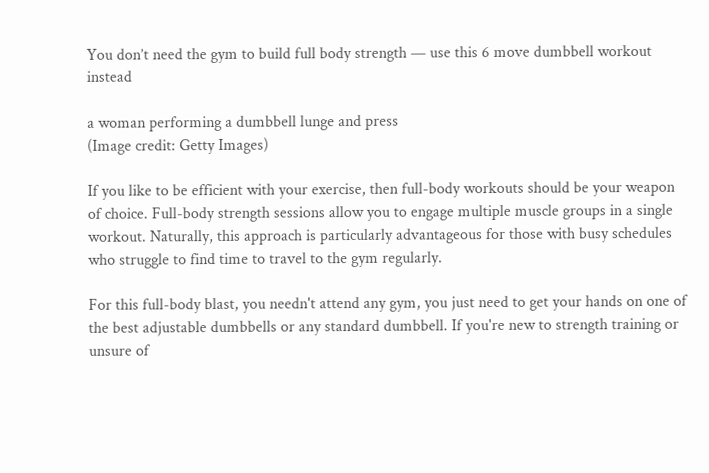You don’t need the gym to build full body strength — use this 6 move dumbbell workout instead

a woman performing a dumbbell lunge and press
(Image credit: Getty Images)

If you like to be efficient with your exercise, then full-body workouts should be your weapon of choice. Full-body strength sessions allow you to engage multiple muscle groups in a single workout. Naturally, this approach is particularly advantageous for those with busy schedules who struggle to find time to travel to the gym regularly.

For this full-body blast, you needn't attend any gym, you just need to get your hands on one of the best adjustable dumbbells or any standard dumbbell. If you're new to strength training or unsure of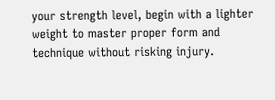your strength level, begin with a lighter weight to master proper form and technique without risking injury.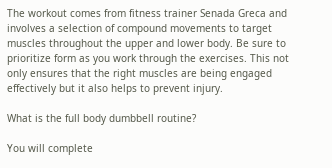The workout comes from fitness trainer Senada Greca and involves a selection of compound movements to target muscles throughout the upper and lower body. Be sure to prioritize form as you work through the exercises. This not only ensures that the right muscles are being engaged effectively but it also helps to prevent injury.

What is the full body dumbbell routine?

You will complete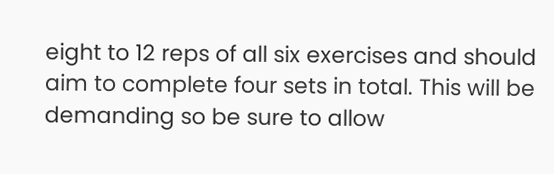eight to 12 reps of all six exercises and should aim to complete four sets in total. This will be demanding so be sure to allow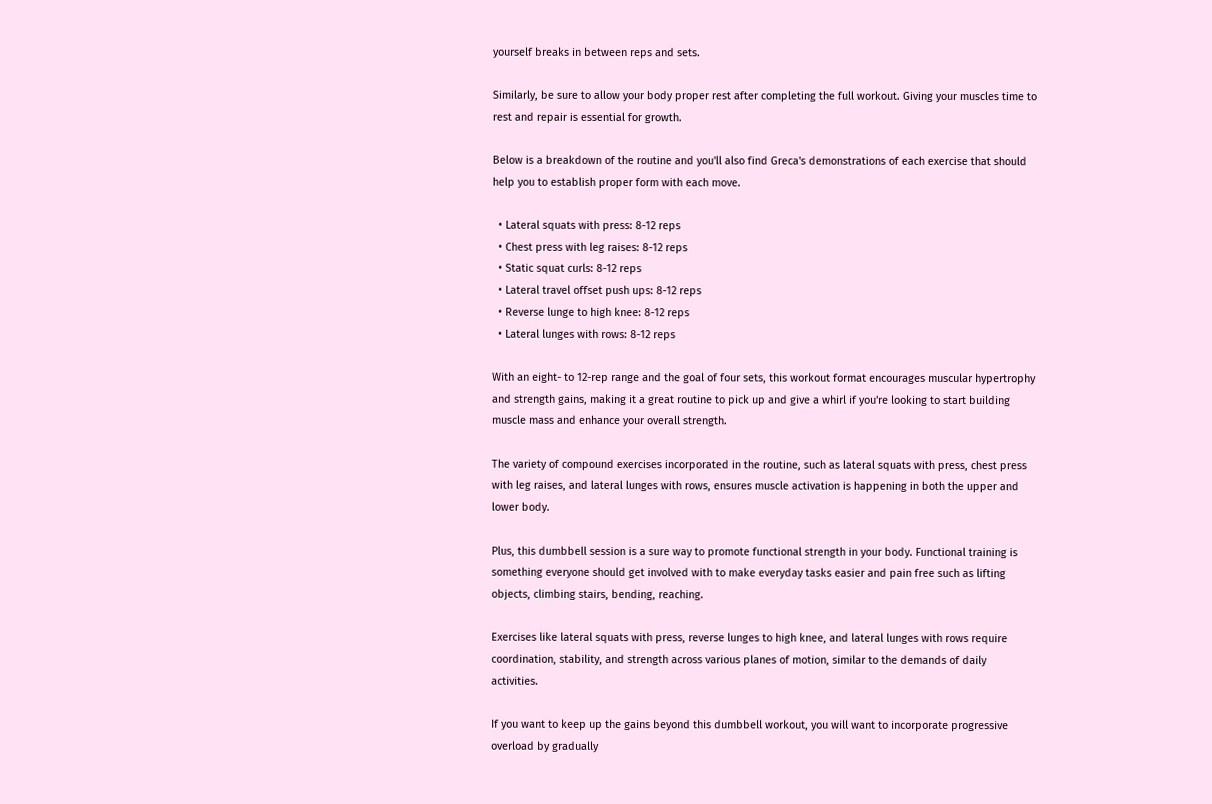yourself breaks in between reps and sets.

Similarly, be sure to allow your body proper rest after completing the full workout. Giving your muscles time to rest and repair is essential for growth.

Below is a breakdown of the routine and you'll also find Greca's demonstrations of each exercise that should help you to establish proper form with each move.

  • Lateral squats with press: 8-12 reps
  • Chest press with leg raises: 8-12 reps
  • Static squat curls: 8-12 reps
  • Lateral travel offset push ups: 8-12 reps
  • Reverse lunge to high knee: 8-12 reps
  • Lateral lunges with rows: 8-12 reps

With an eight- to 12-rep range and the goal of four sets, this workout format encourages muscular hypertrophy and strength gains, making it a great routine to pick up and give a whirl if you're looking to start building muscle mass and enhance your overall strength.

The variety of compound exercises incorporated in the routine, such as lateral squats with press, chest press with leg raises, and lateral lunges with rows, ensures muscle activation is happening in both the upper and lower body.

Plus, this dumbbell session is a sure way to promote functional strength in your body. Functional training is something everyone should get involved with to make everyday tasks easier and pain free such as lifting objects, climbing stairs, bending, reaching.

Exercises like lateral squats with press, reverse lunges to high knee, and lateral lunges with rows require coordination, stability, and strength across various planes of motion, similar to the demands of daily activities.

If you want to keep up the gains beyond this dumbbell workout, you will want to incorporate progressive overload by gradually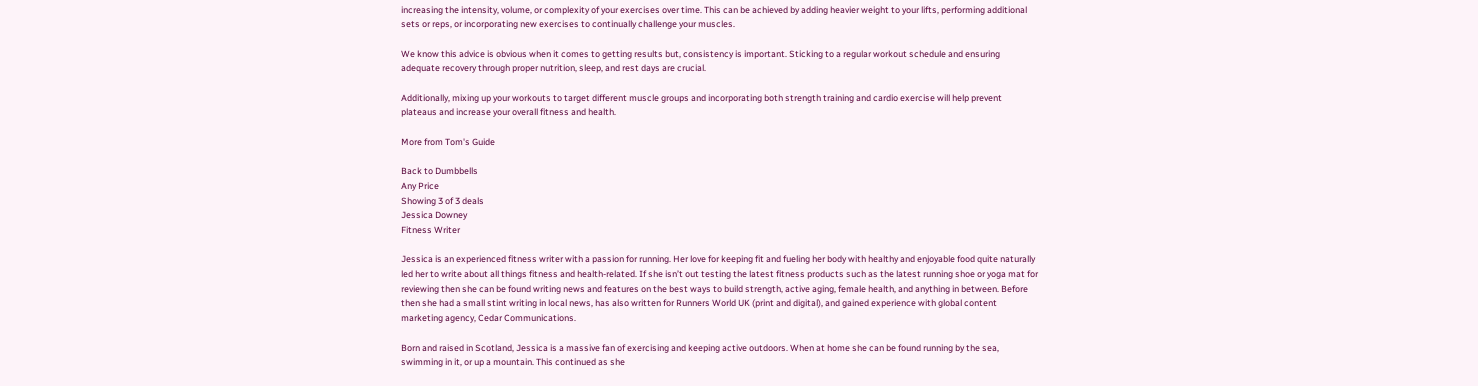increasing the intensity, volume, or complexity of your exercises over time. This can be achieved by adding heavier weight to your lifts, performing additional sets or reps, or incorporating new exercises to continually challenge your muscles.

We know this advice is obvious when it comes to getting results but, consistency is important. Sticking to a regular workout schedule and ensuring adequate recovery through proper nutrition, sleep, and rest days are crucial.

Additionally, mixing up your workouts to target different muscle groups and incorporating both strength training and cardio exercise will help prevent plateaus and increase your overall fitness and health.

More from Tom's Guide

Back to Dumbbells
Any Price
Showing 3 of 3 deals
Jessica Downey
Fitness Writer

Jessica is an experienced fitness writer with a passion for running. Her love for keeping fit and fueling her body with healthy and enjoyable food quite naturally led her to write about all things fitness and health-related. If she isn’t out testing the latest fitness products such as the latest running shoe or yoga mat for reviewing then she can be found writing news and features on the best ways to build strength, active aging, female health, and anything in between. Before then she had a small stint writing in local news, has also written for Runners World UK (print and digital), and gained experience with global content marketing agency, Cedar Communications.

Born and raised in Scotland, Jessica is a massive fan of exercising and keeping active outdoors. When at home she can be found running by the sea, swimming in it, or up a mountain. This continued as she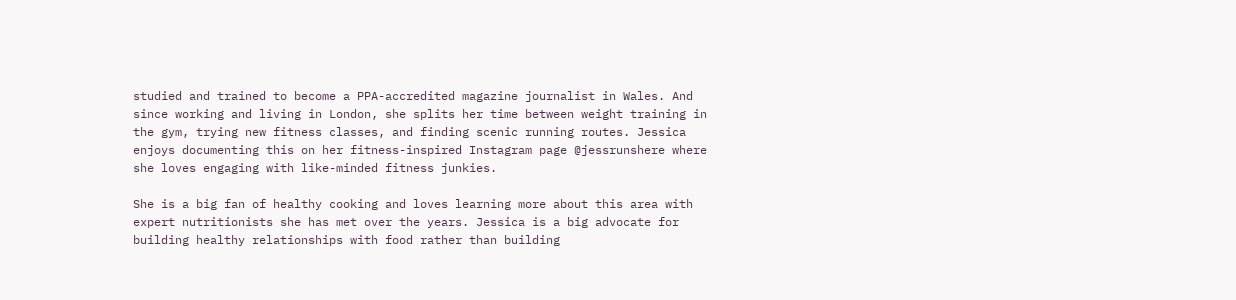studied and trained to become a PPA-accredited magazine journalist in Wales. And since working and living in London, she splits her time between weight training in the gym, trying new fitness classes, and finding scenic running routes. Jessica enjoys documenting this on her fitness-inspired Instagram page @jessrunshere where she loves engaging with like-minded fitness junkies.

She is a big fan of healthy cooking and loves learning more about this area with expert nutritionists she has met over the years. Jessica is a big advocate for building healthy relationships with food rather than building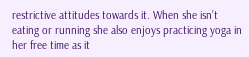restrictive attitudes towards it. When she isn’t eating or running she also enjoys practicing yoga in her free time as it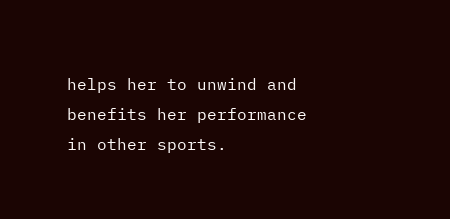helps her to unwind and benefits her performance in other sports.